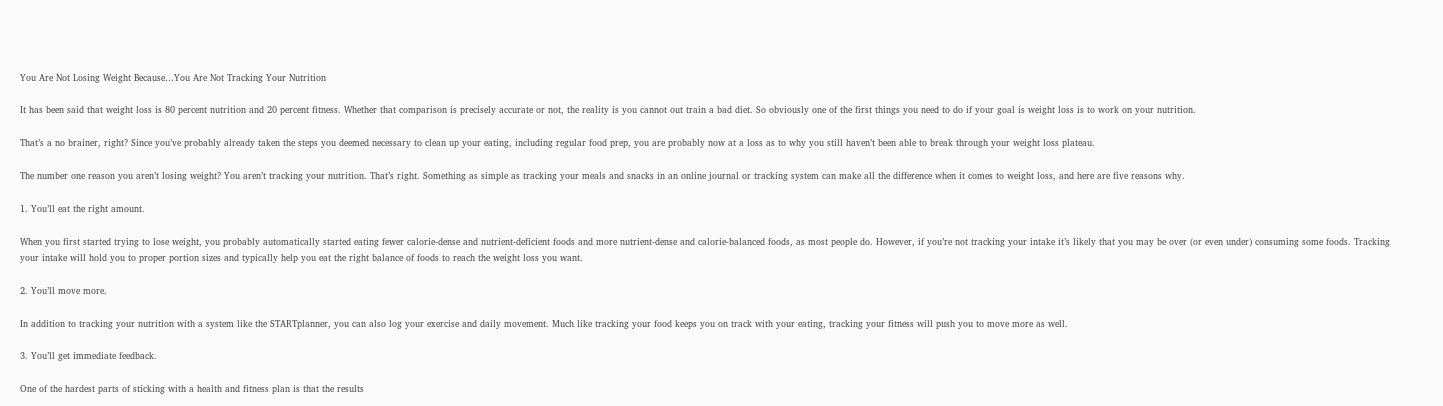You Are Not Losing Weight Because…You Are Not Tracking Your Nutrition

It has been said that weight loss is 80 percent nutrition and 20 percent fitness. Whether that comparison is precisely accurate or not, the reality is you cannot out train a bad diet. So obviously one of the first things you need to do if your goal is weight loss is to work on your nutrition.

That’s a no brainer, right? Since you’ve probably already taken the steps you deemed necessary to clean up your eating, including regular food prep, you are probably now at a loss as to why you still haven’t been able to break through your weight loss plateau.

The number one reason you aren’t losing weight? You aren’t tracking your nutrition. That’s right. Something as simple as tracking your meals and snacks in an online journal or tracking system can make all the difference when it comes to weight loss, and here are five reasons why.

1. You’ll eat the right amount.

When you first started trying to lose weight, you probably automatically started eating fewer calorie-dense and nutrient-deficient foods and more nutrient-dense and calorie-balanced foods, as most people do. However, if you’re not tracking your intake it’s likely that you may be over (or even under) consuming some foods. Tracking your intake will hold you to proper portion sizes and typically help you eat the right balance of foods to reach the weight loss you want.

2. You’ll move more.

In addition to tracking your nutrition with a system like the STARTplanner, you can also log your exercise and daily movement. Much like tracking your food keeps you on track with your eating, tracking your fitness will push you to move more as well.

3. You’ll get immediate feedback.

One of the hardest parts of sticking with a health and fitness plan is that the results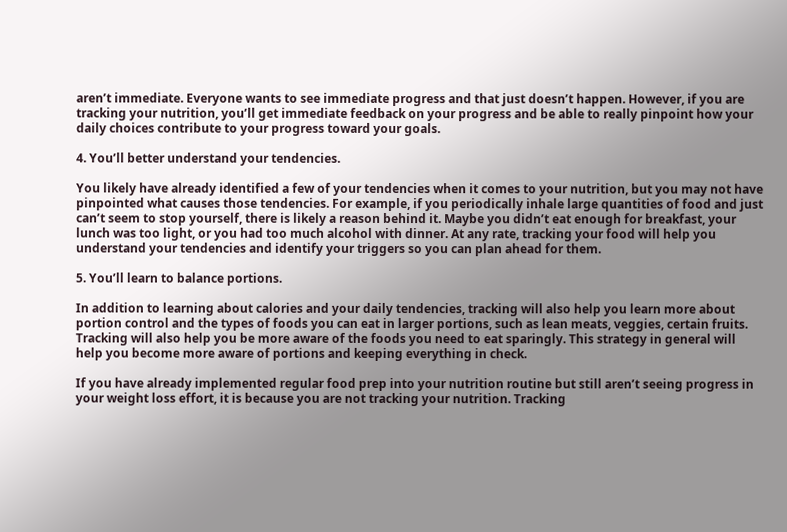aren’t immediate. Everyone wants to see immediate progress and that just doesn’t happen. However, if you are tracking your nutrition, you’ll get immediate feedback on your progress and be able to really pinpoint how your daily choices contribute to your progress toward your goals.

4. You’ll better understand your tendencies.

You likely have already identified a few of your tendencies when it comes to your nutrition, but you may not have pinpointed what causes those tendencies. For example, if you periodically inhale large quantities of food and just can’t seem to stop yourself, there is likely a reason behind it. Maybe you didn’t eat enough for breakfast, your lunch was too light, or you had too much alcohol with dinner. At any rate, tracking your food will help you understand your tendencies and identify your triggers so you can plan ahead for them.

5. You’ll learn to balance portions.

In addition to learning about calories and your daily tendencies, tracking will also help you learn more about portion control and the types of foods you can eat in larger portions, such as lean meats, veggies, certain fruits. Tracking will also help you be more aware of the foods you need to eat sparingly. This strategy in general will help you become more aware of portions and keeping everything in check.

If you have already implemented regular food prep into your nutrition routine but still aren’t seeing progress in your weight loss effort, it is because you are not tracking your nutrition. Tracking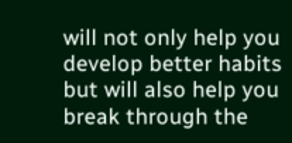will not only help you develop better habits but will also help you break through the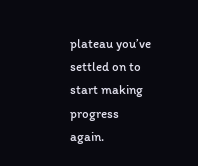plateau you’ve settled on to start making progress again.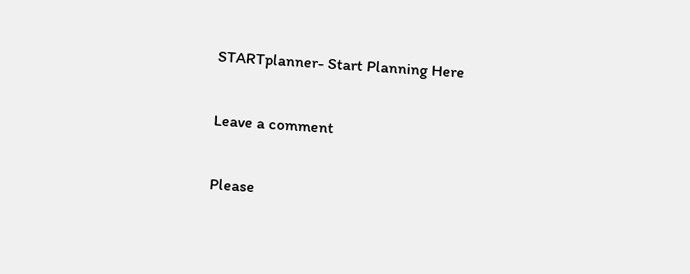STARTplanner- Start Planning Here

Leave a comment

Please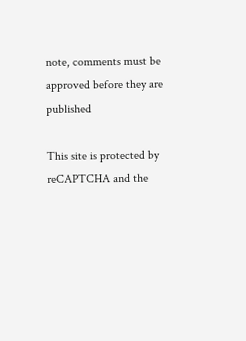note, comments must be approved before they are published

This site is protected by reCAPTCHA and the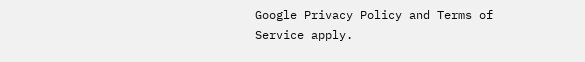Google Privacy Policy and Terms of Service apply.